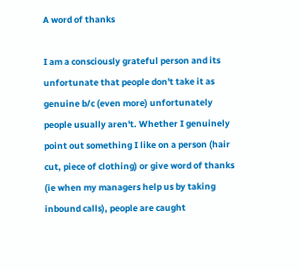A word of thanks

I am a consciously grateful person and its unfortunate that people don't take it as genuine b/c (even more) unfortunately people usually aren't. Whether I genuinely point out something I like on a person (hair cut, piece of clothing) or give word of thanks (ie when my managers help us by taking inbound calls), people are caught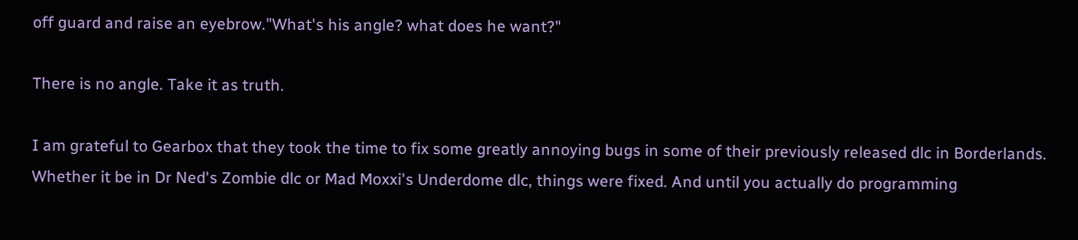off guard and raise an eyebrow."What's his angle? what does he want?"

There is no angle. Take it as truth.

I am grateful to Gearbox that they took the time to fix some greatly annoying bugs in some of their previously released dlc in Borderlands. Whether it be in Dr Ned's Zombie dlc or Mad Moxxi's Underdome dlc, things were fixed. And until you actually do programming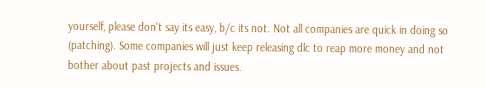yourself, please don't say its easy, b/c its not. Not all companies are quick in doing so (patching). Some companies will just keep releasing dlc to reap more money and not bother about past projects and issues.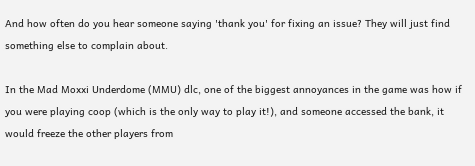And how often do you hear someone saying 'thank you' for fixing an issue? They will just find something else to complain about.

In the Mad Moxxi Underdome (MMU) dlc, one of the biggest annoyances in the game was how if you were playing coop (which is the only way to play it!), and someone accessed the bank, it would freeze the other players from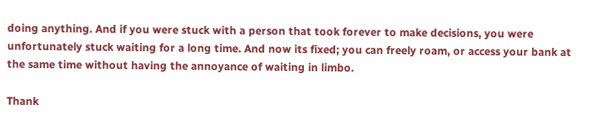doing anything. And if you were stuck with a person that took forever to make decisions, you were unfortunately stuck waiting for a long time. And now its fixed; you can freely roam, or access your bank at the same time without having the annoyance of waiting in limbo.

Thank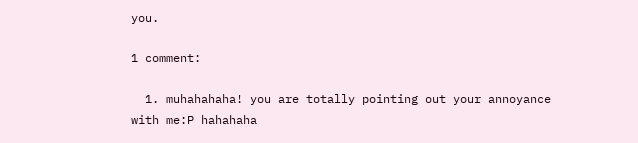you.

1 comment:

  1. muhahahaha! you are totally pointing out your annoyance with me:P hahahaha